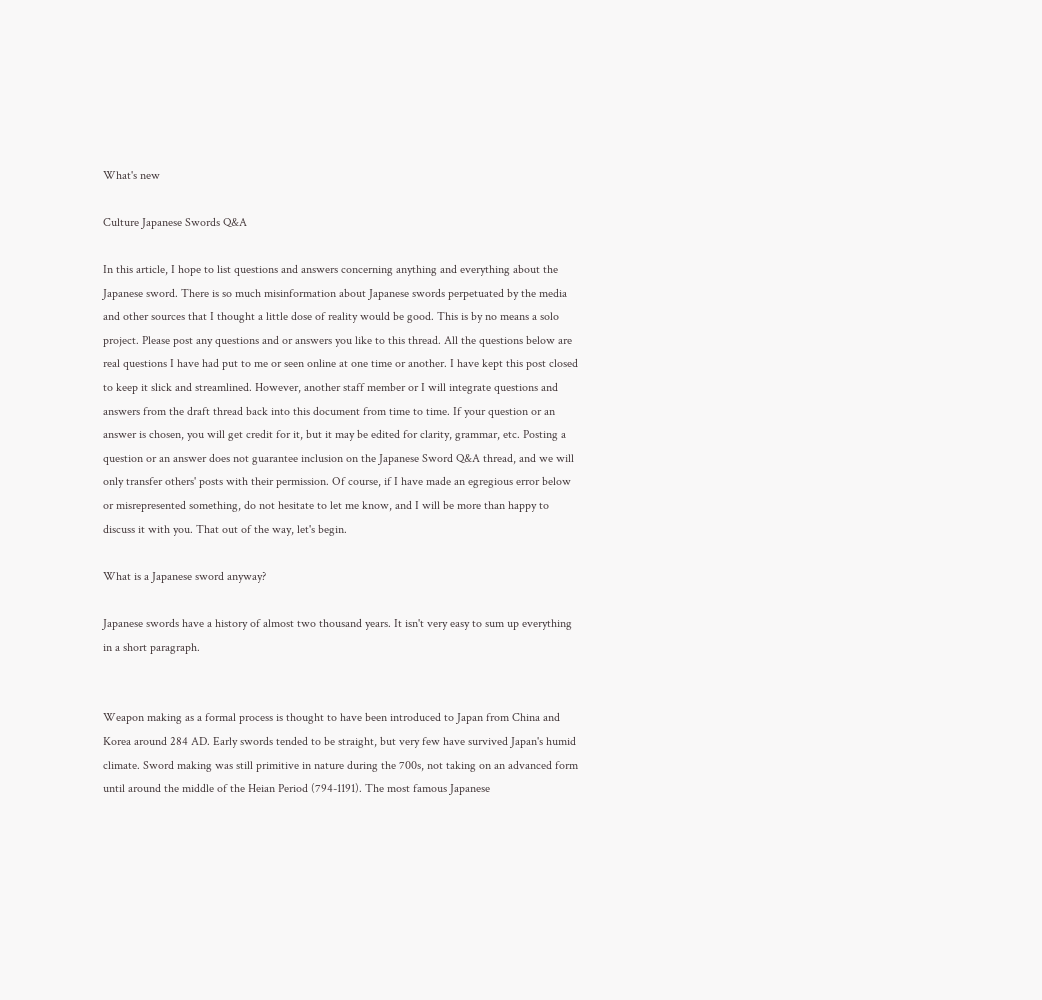What's new

Culture Japanese Swords Q&A

In this article, I hope to list questions and answers concerning anything and everything about the Japanese sword. There is so much misinformation about Japanese swords perpetuated by the media and other sources that I thought a little dose of reality would be good. This is by no means a solo project. Please post any questions and or answers you like to this thread. All the questions below are real questions I have had put to me or seen online at one time or another. I have kept this post closed to keep it slick and streamlined. However, another staff member or I will integrate questions and answers from the draft thread back into this document from time to time. If your question or an answer is chosen, you will get credit for it, but it may be edited for clarity, grammar, etc. Posting a question or an answer does not guarantee inclusion on the Japanese Sword Q&A thread, and we will only transfer others' posts with their permission. Of course, if I have made an egregious error below or misrepresented something, do not hesitate to let me know, and I will be more than happy to discuss it with you. That out of the way, let's begin.

What is a Japanese sword anyway?

Japanese swords have a history of almost two thousand years. It isn't very easy to sum up everything in a short paragraph.


Weapon making as a formal process is thought to have been introduced to Japan from China and Korea around 284 AD. Early swords tended to be straight, but very few have survived Japan's humid climate. Sword making was still primitive in nature during the 700s, not taking on an advanced form until around the middle of the Heian Period (794-1191). The most famous Japanese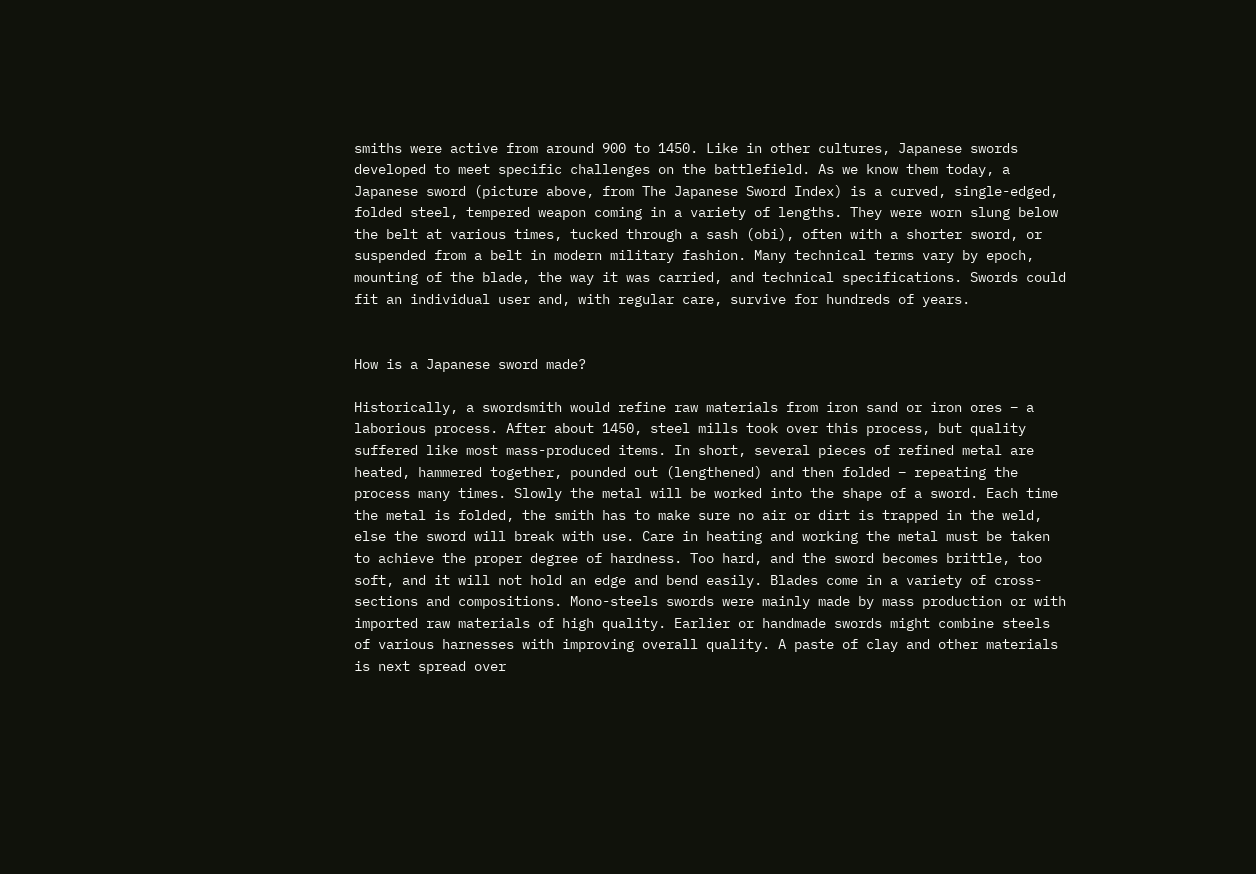smiths were active from around 900 to 1450. Like in other cultures, Japanese swords developed to meet specific challenges on the battlefield. As we know them today, a Japanese sword (picture above, from The Japanese Sword Index) is a curved, single-edged, folded steel, tempered weapon coming in a variety of lengths. They were worn slung below the belt at various times, tucked through a sash (obi), often with a shorter sword, or suspended from a belt in modern military fashion. Many technical terms vary by epoch, mounting of the blade, the way it was carried, and technical specifications. Swords could fit an individual user and, with regular care, survive for hundreds of years.


How is a Japanese sword made?

Historically, a swordsmith would refine raw materials from iron sand or iron ores – a laborious process. After about 1450, steel mills took over this process, but quality suffered like most mass-produced items. In short, several pieces of refined metal are heated, hammered together, pounded out (lengthened) and then folded – repeating the process many times. Slowly the metal will be worked into the shape of a sword. Each time the metal is folded, the smith has to make sure no air or dirt is trapped in the weld, else the sword will break with use. Care in heating and working the metal must be taken to achieve the proper degree of hardness. Too hard, and the sword becomes brittle, too soft, and it will not hold an edge and bend easily. Blades come in a variety of cross-sections and compositions. Mono-steels swords were mainly made by mass production or with imported raw materials of high quality. Earlier or handmade swords might combine steels of various harnesses with improving overall quality. A paste of clay and other materials is next spread over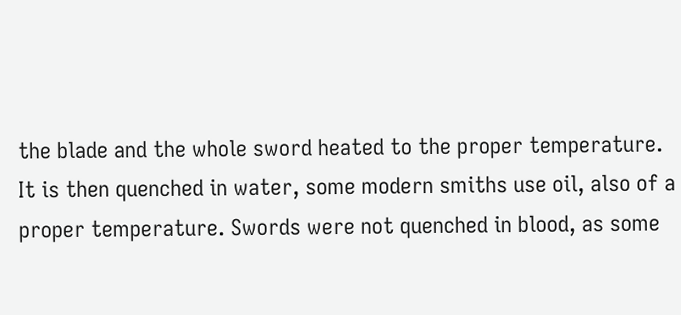the blade and the whole sword heated to the proper temperature. It is then quenched in water, some modern smiths use oil, also of a proper temperature. Swords were not quenched in blood, as some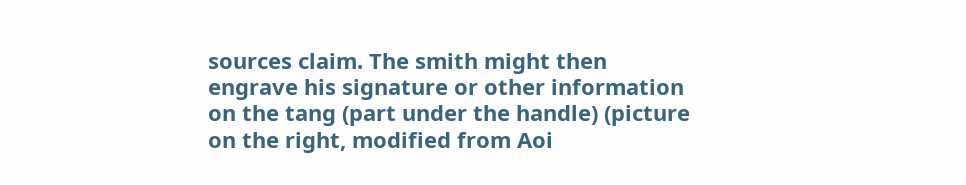sources claim. The smith might then engrave his signature or other information on the tang (part under the handle) (picture on the right, modified from Aoi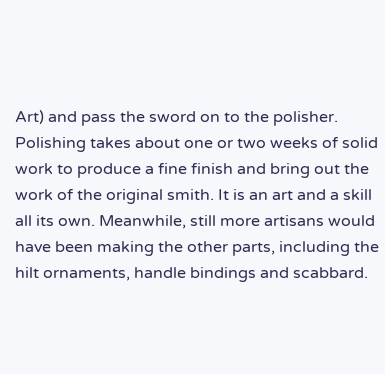Art) and pass the sword on to the polisher. Polishing takes about one or two weeks of solid work to produce a fine finish and bring out the work of the original smith. It is an art and a skill all its own. Meanwhile, still more artisans would have been making the other parts, including the hilt ornaments, handle bindings and scabbard.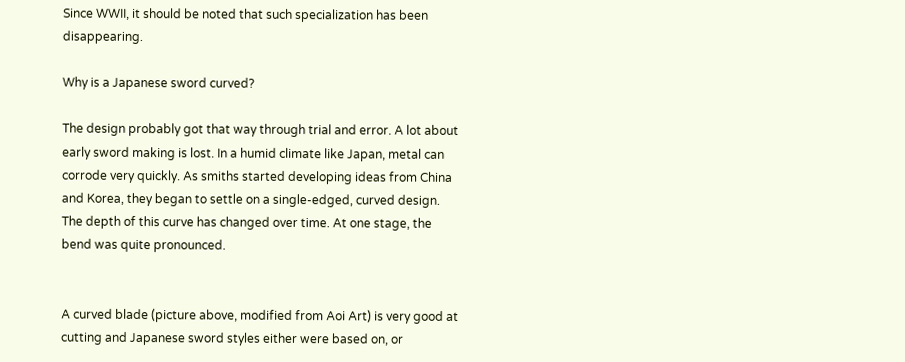Since WWII, it should be noted that such specialization has been disappearing.

Why is a Japanese sword curved?

The design probably got that way through trial and error. A lot about early sword making is lost. In a humid climate like Japan, metal can corrode very quickly. As smiths started developing ideas from China and Korea, they began to settle on a single-edged, curved design. The depth of this curve has changed over time. At one stage, the bend was quite pronounced.


A curved blade (picture above, modified from Aoi Art) is very good at cutting and Japanese sword styles either were based on, or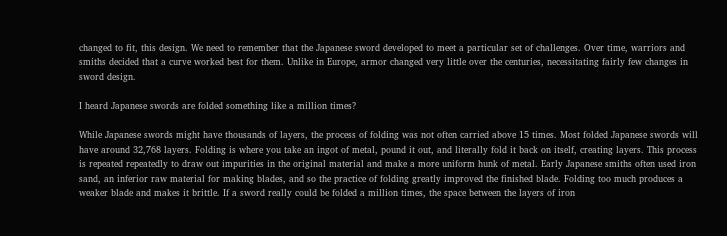changed to fit, this design. We need to remember that the Japanese sword developed to meet a particular set of challenges. Over time, warriors and smiths decided that a curve worked best for them. Unlike in Europe, armor changed very little over the centuries, necessitating fairly few changes in sword design.

I heard Japanese swords are folded something like a million times?

While Japanese swords might have thousands of layers, the process of folding was not often carried above 15 times. Most folded Japanese swords will have around 32,768 layers. Folding is where you take an ingot of metal, pound it out, and literally fold it back on itself, creating layers. This process is repeated repeatedly to draw out impurities in the original material and make a more uniform hunk of metal. Early Japanese smiths often used iron sand, an inferior raw material for making blades, and so the practice of folding greatly improved the finished blade. Folding too much produces a weaker blade and makes it brittle. If a sword really could be folded a million times, the space between the layers of iron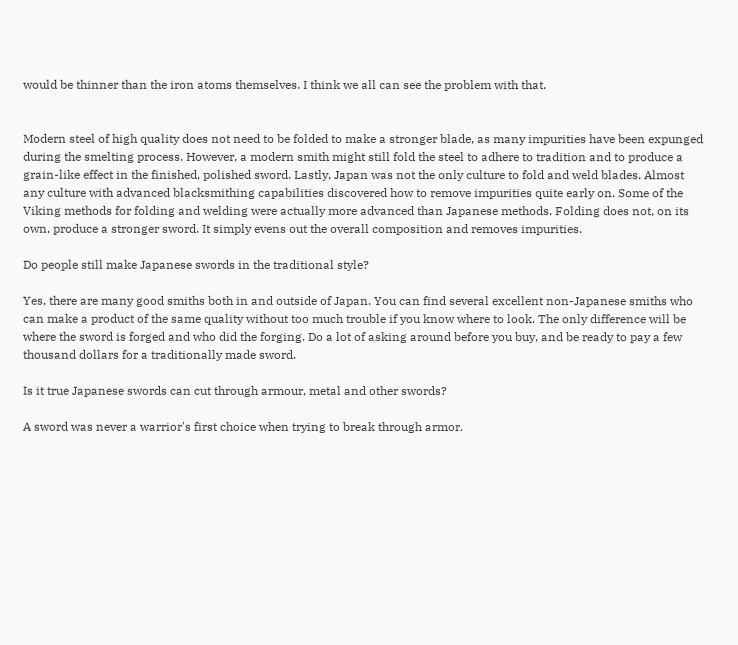would be thinner than the iron atoms themselves. I think we all can see the problem with that.


Modern steel of high quality does not need to be folded to make a stronger blade, as many impurities have been expunged during the smelting process. However, a modern smith might still fold the steel to adhere to tradition and to produce a grain-like effect in the finished, polished sword. Lastly, Japan was not the only culture to fold and weld blades. Almost any culture with advanced blacksmithing capabilities discovered how to remove impurities quite early on. Some of the Viking methods for folding and welding were actually more advanced than Japanese methods. Folding does not, on its own, produce a stronger sword. It simply evens out the overall composition and removes impurities.

Do people still make Japanese swords in the traditional style?

Yes, there are many good smiths both in and outside of Japan. You can find several excellent non-Japanese smiths who can make a product of the same quality without too much trouble if you know where to look. The only difference will be where the sword is forged and who did the forging. Do a lot of asking around before you buy, and be ready to pay a few thousand dollars for a traditionally made sword.

Is it true Japanese swords can cut through armour, metal and other swords?

A sword was never a warrior's first choice when trying to break through armor.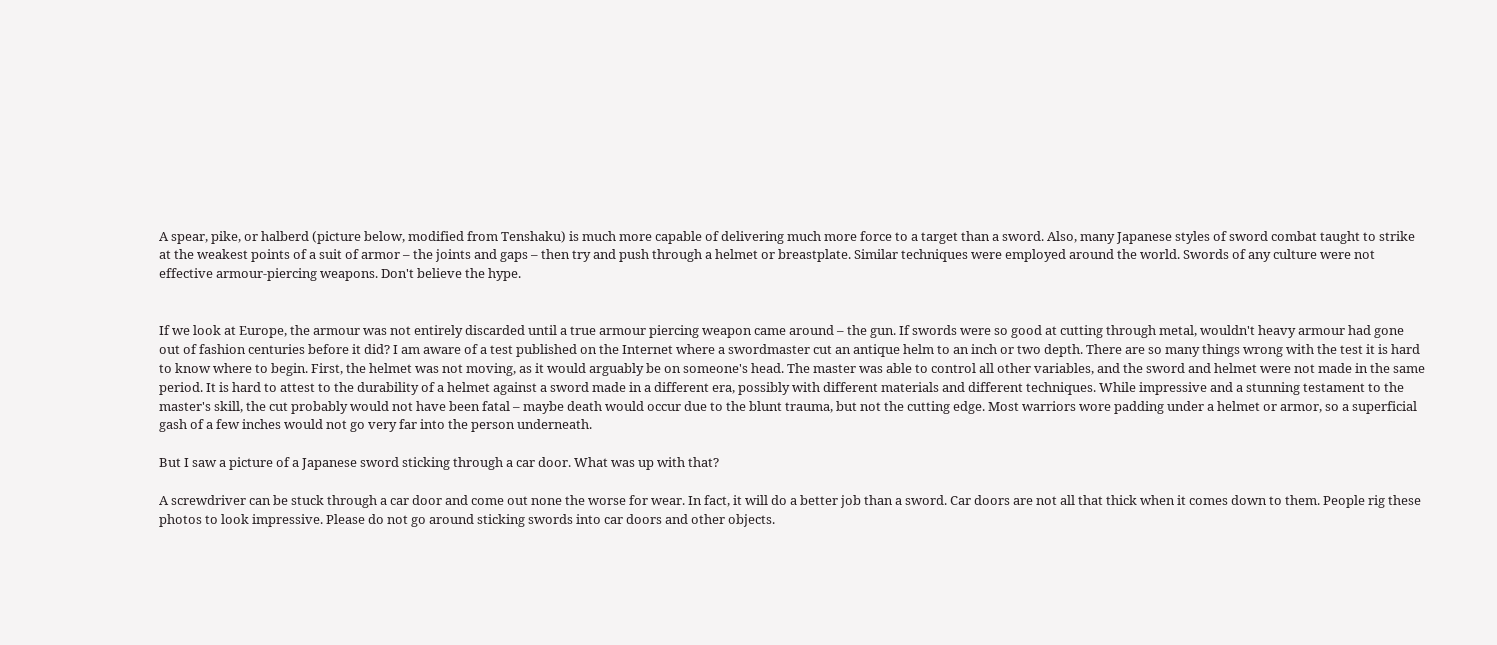A spear, pike, or halberd (picture below, modified from Tenshaku) is much more capable of delivering much more force to a target than a sword. Also, many Japanese styles of sword combat taught to strike at the weakest points of a suit of armor – the joints and gaps – then try and push through a helmet or breastplate. Similar techniques were employed around the world. Swords of any culture were not effective armour-piercing weapons. Don't believe the hype.


If we look at Europe, the armour was not entirely discarded until a true armour piercing weapon came around – the gun. If swords were so good at cutting through metal, wouldn't heavy armour had gone out of fashion centuries before it did? I am aware of a test published on the Internet where a swordmaster cut an antique helm to an inch or two depth. There are so many things wrong with the test it is hard to know where to begin. First, the helmet was not moving, as it would arguably be on someone's head. The master was able to control all other variables, and the sword and helmet were not made in the same period. It is hard to attest to the durability of a helmet against a sword made in a different era, possibly with different materials and different techniques. While impressive and a stunning testament to the master's skill, the cut probably would not have been fatal – maybe death would occur due to the blunt trauma, but not the cutting edge. Most warriors wore padding under a helmet or armor, so a superficial gash of a few inches would not go very far into the person underneath.

But I saw a picture of a Japanese sword sticking through a car door. What was up with that?

A screwdriver can be stuck through a car door and come out none the worse for wear. In fact, it will do a better job than a sword. Car doors are not all that thick when it comes down to them. People rig these photos to look impressive. Please do not go around sticking swords into car doors and other objects.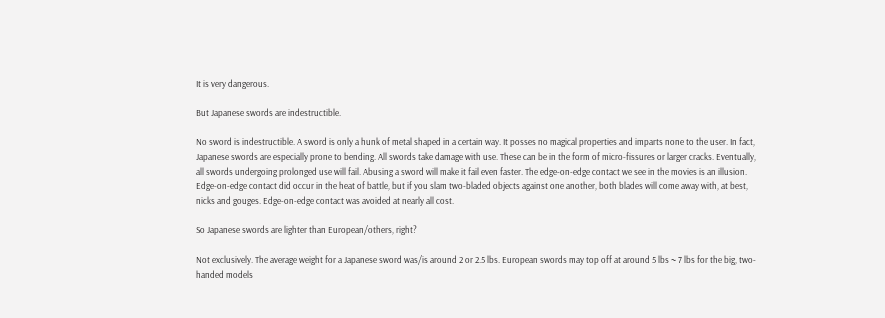It is very dangerous.

But Japanese swords are indestructible.

No sword is indestructible. A sword is only a hunk of metal shaped in a certain way. It posses no magical properties and imparts none to the user. In fact, Japanese swords are especially prone to bending. All swords take damage with use. These can be in the form of micro-fissures or larger cracks. Eventually, all swords undergoing prolonged use will fail. Abusing a sword will make it fail even faster. The edge-on-edge contact we see in the movies is an illusion. Edge-on-edge contact did occur in the heat of battle, but if you slam two-bladed objects against one another, both blades will come away with, at best, nicks and gouges. Edge-on-edge contact was avoided at nearly all cost.

So Japanese swords are lighter than European/others, right?

Not exclusively. The average weight for a Japanese sword was/is around 2 or 2.5 lbs. European swords may top off at around 5 lbs ~ 7 lbs for the big, two-handed models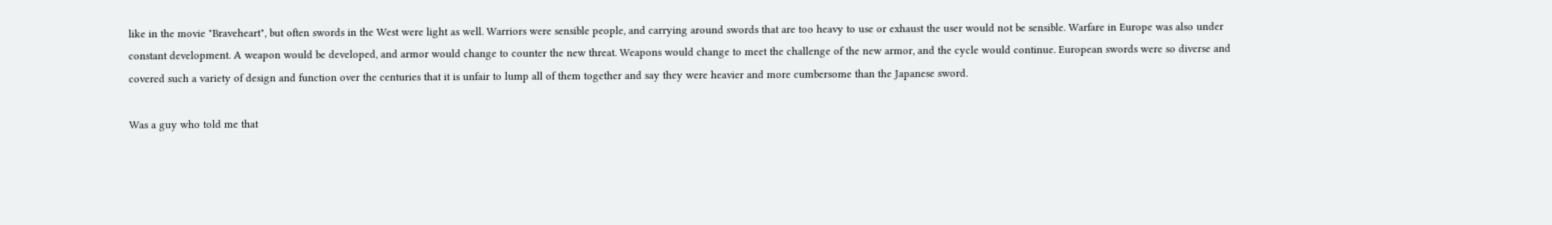like in the movie "Braveheart", but often swords in the West were light as well. Warriors were sensible people, and carrying around swords that are too heavy to use or exhaust the user would not be sensible. Warfare in Europe was also under constant development. A weapon would be developed, and armor would change to counter the new threat. Weapons would change to meet the challenge of the new armor, and the cycle would continue. European swords were so diverse and covered such a variety of design and function over the centuries that it is unfair to lump all of them together and say they were heavier and more cumbersome than the Japanese sword.

Was a guy who told me that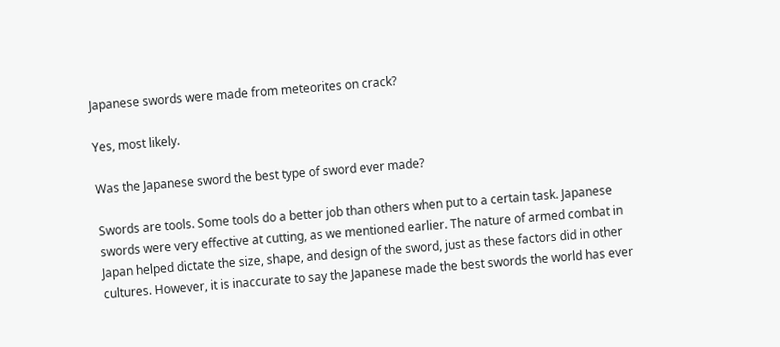Japanese swords were made from meteorites on crack?

Yes, most likely.

Was the Japanese sword the best type of sword ever made?

Swords are tools. Some tools do a better job than others when put to a certain task. Japanese swords were very effective at cutting, as we mentioned earlier. The nature of armed combat in Japan helped dictate the size, shape, and design of the sword, just as these factors did in other cultures. However, it is inaccurate to say the Japanese made the best swords the world has ever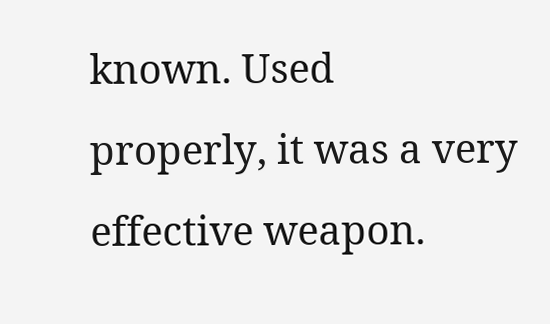known. Used properly, it was a very effective weapon.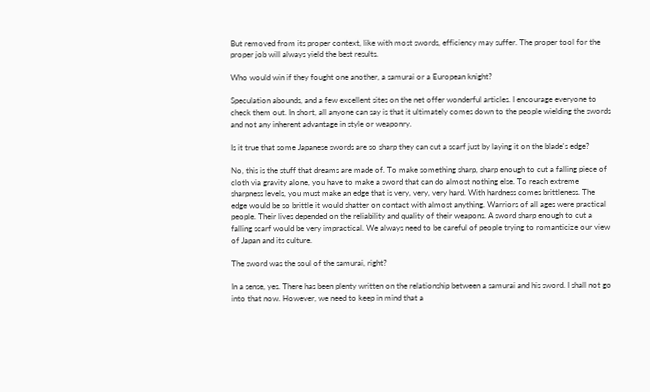But removed from its proper context, like with most swords, efficiency may suffer. The proper tool for the proper job will always yield the best results.

Who would win if they fought one another, a samurai or a European knight?

Speculation abounds, and a few excellent sites on the net offer wonderful articles. I encourage everyone to check them out. In short, all anyone can say is that it ultimately comes down to the people wielding the swords and not any inherent advantage in style or weaponry.

Is it true that some Japanese swords are so sharp they can cut a scarf just by laying it on the blade's edge?

No, this is the stuff that dreams are made of. To make something sharp, sharp enough to cut a falling piece of cloth via gravity alone, you have to make a sword that can do almost nothing else. To reach extreme sharpness levels, you must make an edge that is very, very, very hard. With hardness comes brittleness. The edge would be so brittle it would shatter on contact with almost anything. Warriors of all ages were practical people. Their lives depended on the reliability and quality of their weapons. A sword sharp enough to cut a falling scarf would be very impractical. We always need to be careful of people trying to romanticize our view of Japan and its culture.

The sword was the soul of the samurai, right?

In a sense, yes. There has been plenty written on the relationship between a samurai and his sword. I shall not go into that now. However, we need to keep in mind that a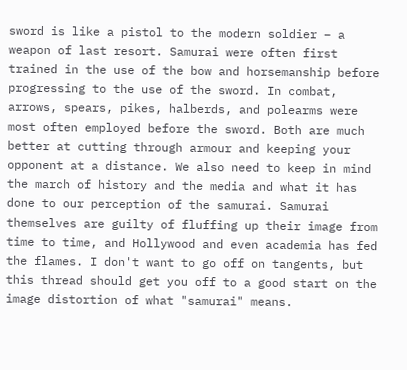sword is like a pistol to the modern soldier – a weapon of last resort. Samurai were often first trained in the use of the bow and horsemanship before progressing to the use of the sword. In combat, arrows, spears, pikes, halberds, and polearms were most often employed before the sword. Both are much better at cutting through armour and keeping your opponent at a distance. We also need to keep in mind the march of history and the media and what it has done to our perception of the samurai. Samurai themselves are guilty of fluffing up their image from time to time, and Hollywood and even academia has fed the flames. I don't want to go off on tangents, but this thread should get you off to a good start on the image distortion of what "samurai" means.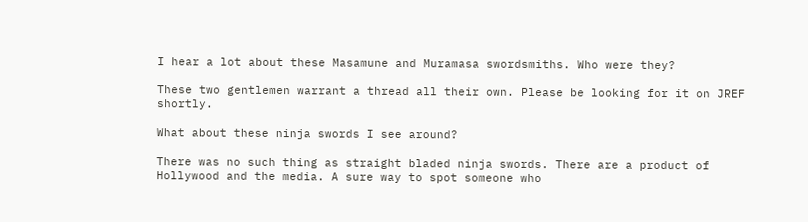I hear a lot about these Masamune and Muramasa swordsmiths. Who were they?

These two gentlemen warrant a thread all their own. Please be looking for it on JREF shortly.

What about these ninja swords I see around?

There was no such thing as straight bladed ninja swords. There are a product of Hollywood and the media. A sure way to spot someone who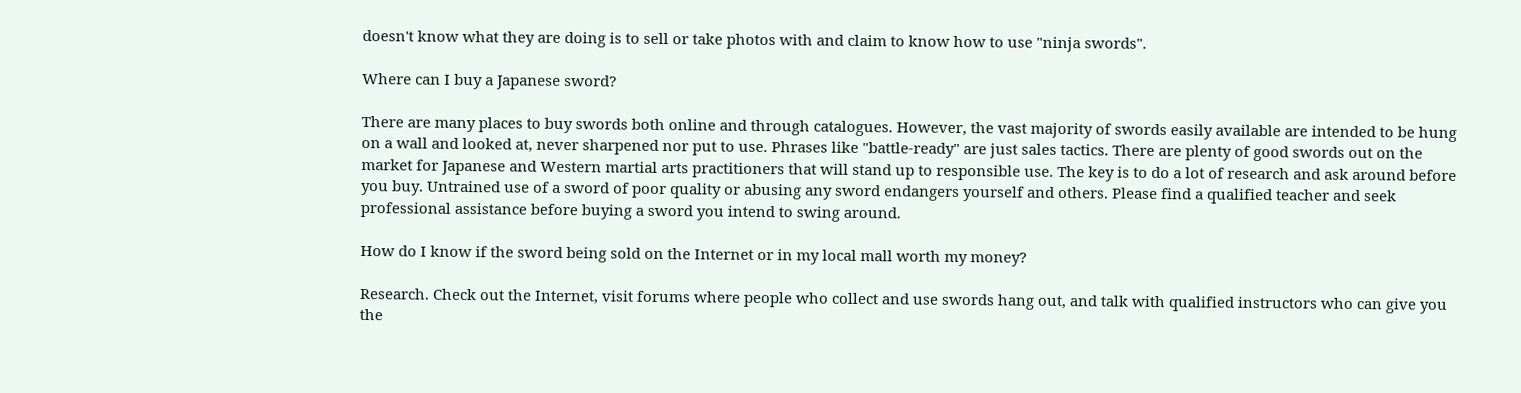doesn't know what they are doing is to sell or take photos with and claim to know how to use "ninja swords".

Where can I buy a Japanese sword?

There are many places to buy swords both online and through catalogues. However, the vast majority of swords easily available are intended to be hung on a wall and looked at, never sharpened nor put to use. Phrases like "battle-ready" are just sales tactics. There are plenty of good swords out on the market for Japanese and Western martial arts practitioners that will stand up to responsible use. The key is to do a lot of research and ask around before you buy. Untrained use of a sword of poor quality or abusing any sword endangers yourself and others. Please find a qualified teacher and seek professional assistance before buying a sword you intend to swing around.

How do I know if the sword being sold on the Internet or in my local mall worth my money?

Research. Check out the Internet, visit forums where people who collect and use swords hang out, and talk with qualified instructors who can give you the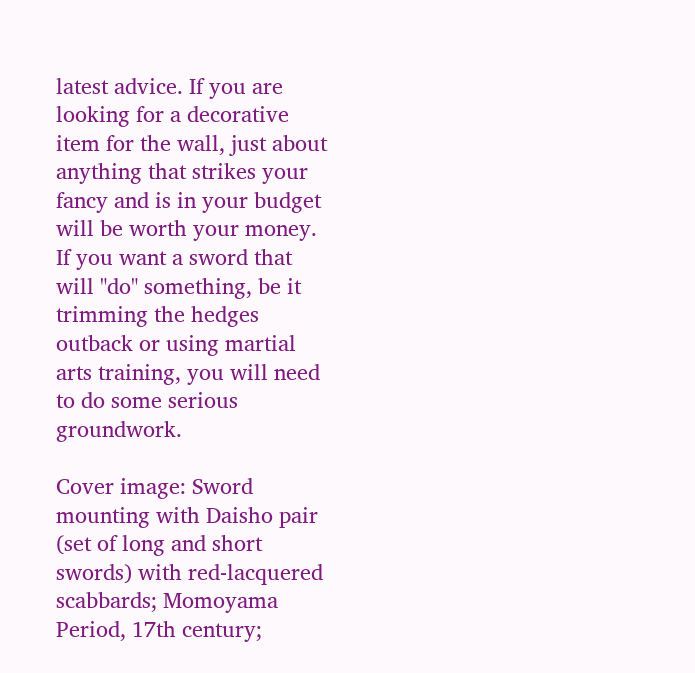latest advice. If you are looking for a decorative item for the wall, just about anything that strikes your fancy and is in your budget will be worth your money. If you want a sword that will "do" something, be it trimming the hedges outback or using martial arts training, you will need to do some serious groundwork.

Cover image: Sword mounting with Daisho pair (set of long and short swords) with red-lacquered scabbards; Momoyama Period, 17th century;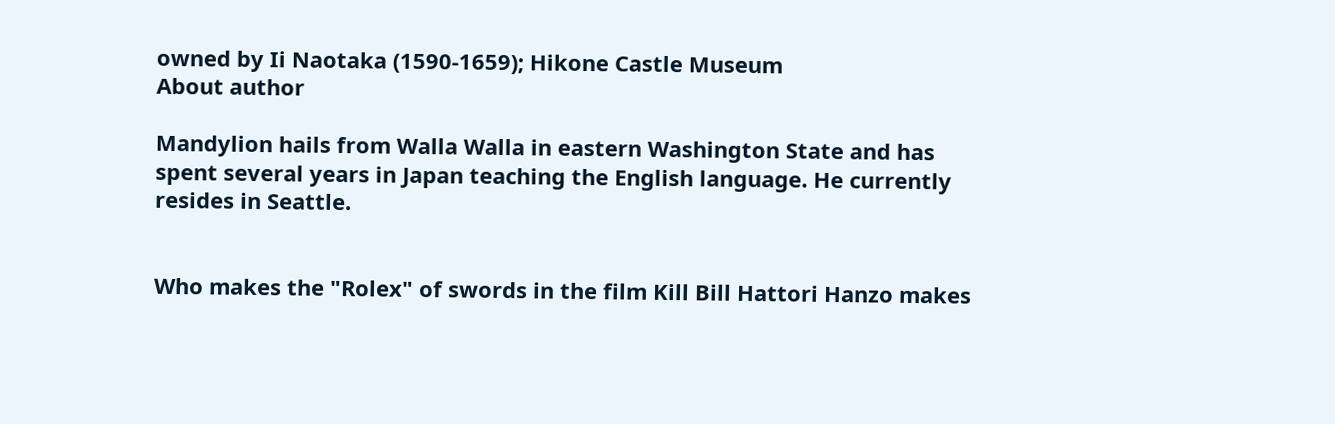owned by Ii Naotaka (1590-1659); Hikone Castle Museum
About author

Mandylion hails from Walla Walla in eastern Washington State and has spent several years in Japan teaching the English language. He currently resides in Seattle.


Who makes the "Rolex" of swords in the film Kill Bill Hattori Hanzo makes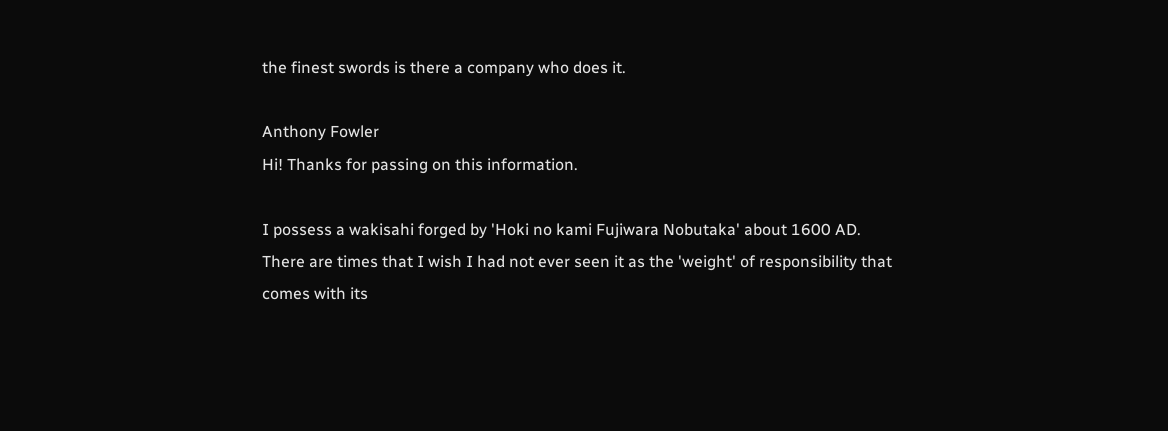the finest swords is there a company who does it.

Anthony Fowler
Hi! Thanks for passing on this information.

I possess a wakisahi forged by 'Hoki no kami Fujiwara Nobutaka' about 1600 AD. There are times that I wish I had not ever seen it as the 'weight' of responsibility that comes with its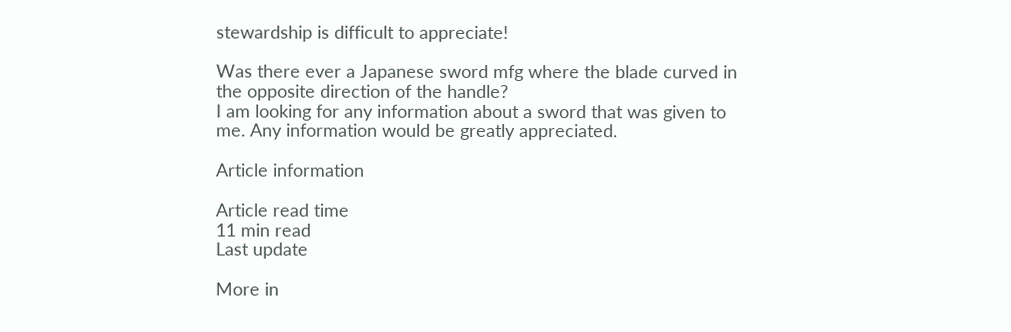stewardship is difficult to appreciate!

Was there ever a Japanese sword mfg where the blade curved in the opposite direction of the handle?
I am looking for any information about a sword that was given to me. Any information would be greatly appreciated.

Article information

Article read time
11 min read
Last update

More in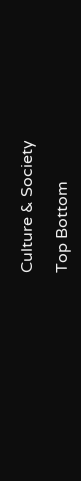Culture & Society

Top Bottom